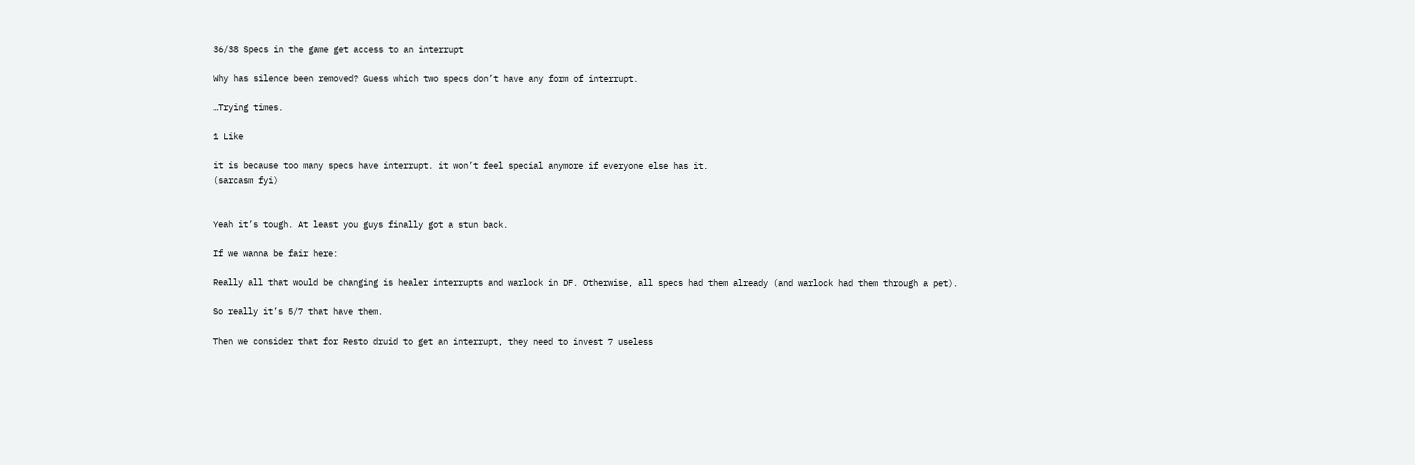36/38 Specs in the game get access to an interrupt

Why has silence been removed? Guess which two specs don’t have any form of interrupt.

…Trying times.

1 Like

it is because too many specs have interrupt. it won’t feel special anymore if everyone else has it.
(sarcasm fyi)


Yeah it’s tough. At least you guys finally got a stun back.

If we wanna be fair here:

Really all that would be changing is healer interrupts and warlock in DF. Otherwise, all specs had them already (and warlock had them through a pet).

So really it’s 5/7 that have them.

Then we consider that for Resto druid to get an interrupt, they need to invest 7 useless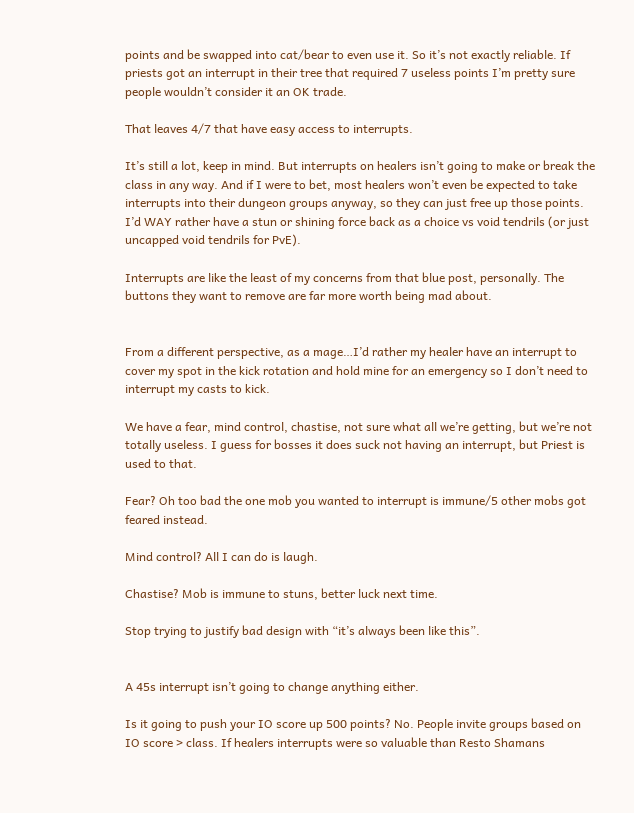points and be swapped into cat/bear to even use it. So it’s not exactly reliable. If priests got an interrupt in their tree that required 7 useless points I’m pretty sure people wouldn’t consider it an OK trade.

That leaves 4/7 that have easy access to interrupts.

It’s still a lot, keep in mind. But interrupts on healers isn’t going to make or break the class in any way. And if I were to bet, most healers won’t even be expected to take interrupts into their dungeon groups anyway, so they can just free up those points. I’d WAY rather have a stun or shining force back as a choice vs void tendrils (or just uncapped void tendrils for PvE).

Interrupts are like the least of my concerns from that blue post, personally. The buttons they want to remove are far more worth being mad about.


From a different perspective, as a mage…I’d rather my healer have an interrupt to cover my spot in the kick rotation and hold mine for an emergency so I don’t need to interrupt my casts to kick.

We have a fear, mind control, chastise, not sure what all we’re getting, but we’re not totally useless. I guess for bosses it does suck not having an interrupt, but Priest is used to that.

Fear? Oh too bad the one mob you wanted to interrupt is immune/5 other mobs got feared instead.

Mind control? All I can do is laugh.

Chastise? Mob is immune to stuns, better luck next time.

Stop trying to justify bad design with “it’s always been like this”.


A 45s interrupt isn’t going to change anything either.

Is it going to push your IO score up 500 points? No. People invite groups based on IO score > class. If healers interrupts were so valuable than Resto Shamans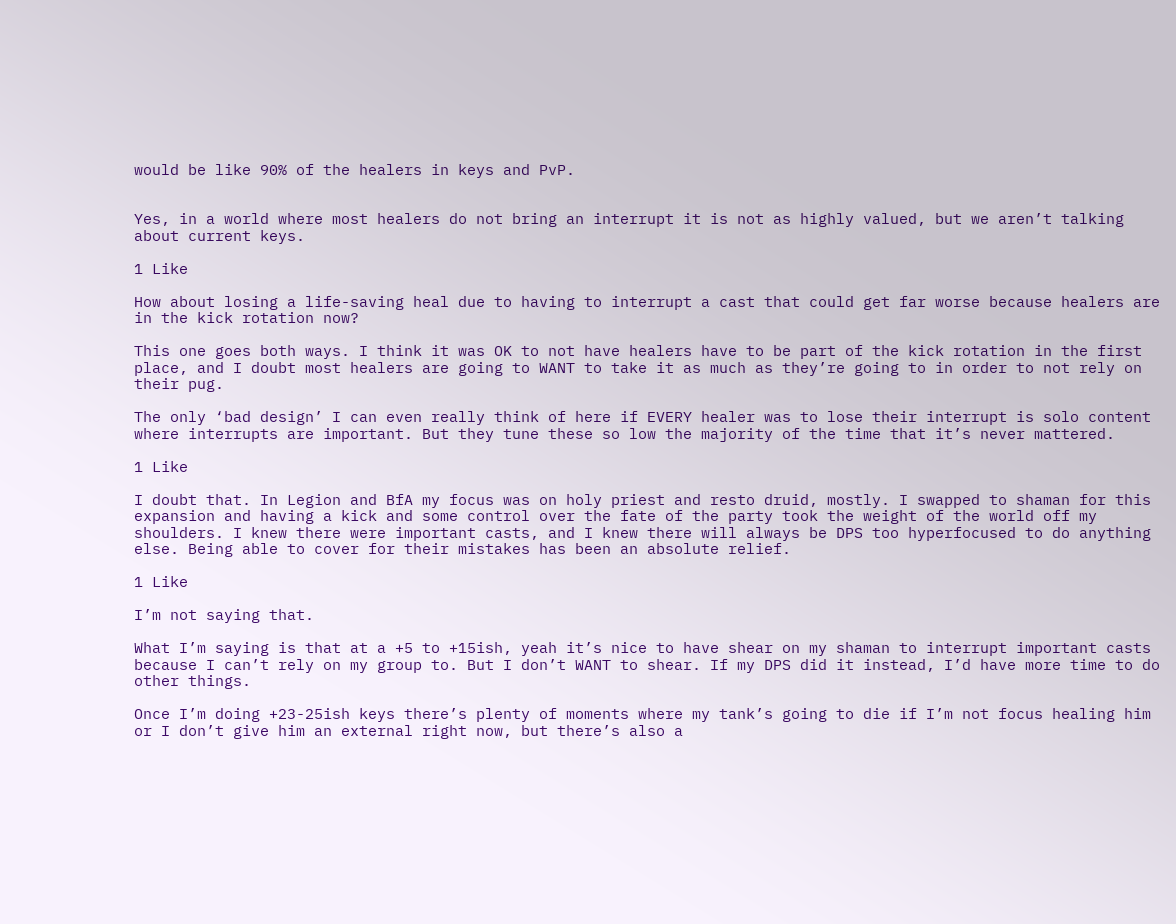would be like 90% of the healers in keys and PvP.


Yes, in a world where most healers do not bring an interrupt it is not as highly valued, but we aren’t talking about current keys.

1 Like

How about losing a life-saving heal due to having to interrupt a cast that could get far worse because healers are in the kick rotation now?

This one goes both ways. I think it was OK to not have healers have to be part of the kick rotation in the first place, and I doubt most healers are going to WANT to take it as much as they’re going to in order to not rely on their pug.

The only ‘bad design’ I can even really think of here if EVERY healer was to lose their interrupt is solo content where interrupts are important. But they tune these so low the majority of the time that it’s never mattered.

1 Like

I doubt that. In Legion and BfA my focus was on holy priest and resto druid, mostly. I swapped to shaman for this expansion and having a kick and some control over the fate of the party took the weight of the world off my shoulders. I knew there were important casts, and I knew there will always be DPS too hyperfocused to do anything else. Being able to cover for their mistakes has been an absolute relief.

1 Like

I’m not saying that.

What I’m saying is that at a +5 to +15ish, yeah it’s nice to have shear on my shaman to interrupt important casts because I can’t rely on my group to. But I don’t WANT to shear. If my DPS did it instead, I’d have more time to do other things.

Once I’m doing +23-25ish keys there’s plenty of moments where my tank’s going to die if I’m not focus healing him or I don’t give him an external right now, but there’s also a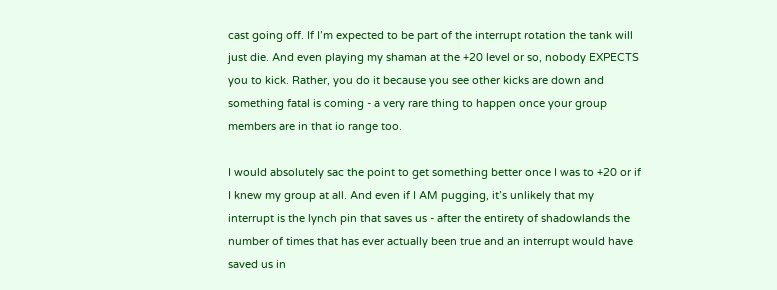cast going off. If I’m expected to be part of the interrupt rotation the tank will just die. And even playing my shaman at the +20 level or so, nobody EXPECTS you to kick. Rather, you do it because you see other kicks are down and something fatal is coming - a very rare thing to happen once your group members are in that io range too.

I would absolutely sac the point to get something better once I was to +20 or if I knew my group at all. And even if I AM pugging, it’s unlikely that my interrupt is the lynch pin that saves us - after the entirety of shadowlands the number of times that has ever actually been true and an interrupt would have saved us in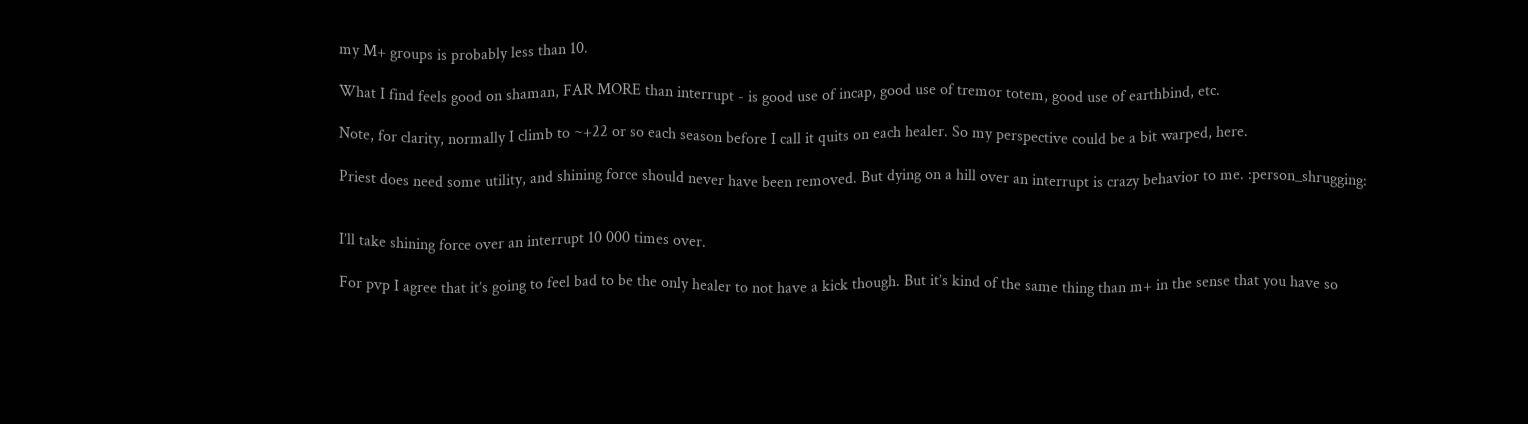my M+ groups is probably less than 10.

What I find feels good on shaman, FAR MORE than interrupt - is good use of incap, good use of tremor totem, good use of earthbind, etc.

Note, for clarity, normally I climb to ~+22 or so each season before I call it quits on each healer. So my perspective could be a bit warped, here.

Priest does need some utility, and shining force should never have been removed. But dying on a hill over an interrupt is crazy behavior to me. :person_shrugging:


I’ll take shining force over an interrupt 10 000 times over.

For pvp I agree that it’s going to feel bad to be the only healer to not have a kick though. But it’s kind of the same thing than m+ in the sense that you have so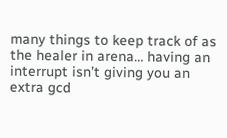many things to keep track of as the healer in arena… having an interrupt isn’t giving you an extra gcd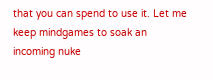that you can spend to use it. Let me keep mindgames to soak an incoming nuke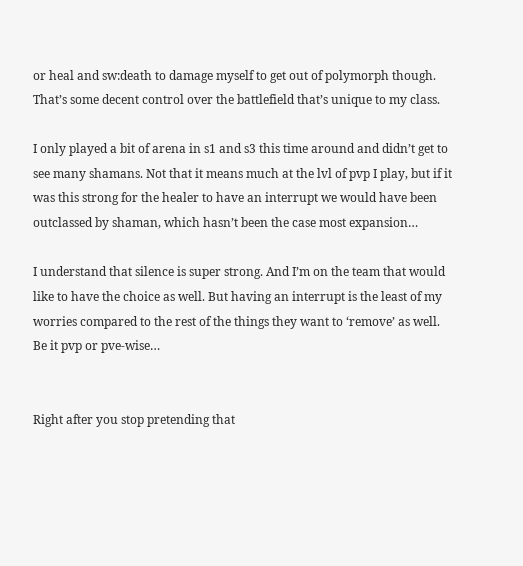or heal and sw:death to damage myself to get out of polymorph though. That’s some decent control over the battlefield that’s unique to my class.

I only played a bit of arena in s1 and s3 this time around and didn’t get to see many shamans. Not that it means much at the lvl of pvp I play, but if it was this strong for the healer to have an interrupt we would have been outclassed by shaman, which hasn’t been the case most expansion…

I understand that silence is super strong. And I’m on the team that would like to have the choice as well. But having an interrupt is the least of my worries compared to the rest of the things they want to ‘remove’ as well. Be it pvp or pve-wise…


Right after you stop pretending that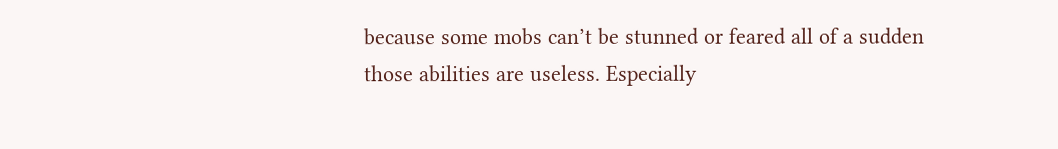because some mobs can’t be stunned or feared all of a sudden those abilities are useless. Especially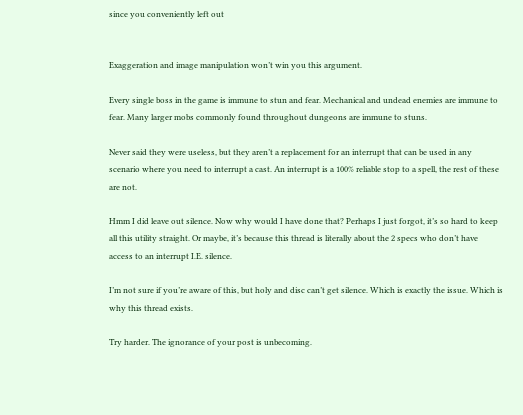since you conveniently left out


Exaggeration and image manipulation won’t win you this argument.

Every single boss in the game is immune to stun and fear. Mechanical and undead enemies are immune to fear. Many larger mobs commonly found throughout dungeons are immune to stuns.

Never said they were useless, but they aren’t a replacement for an interrupt that can be used in any scenario where you need to interrupt a cast. An interrupt is a 100% reliable stop to a spell, the rest of these are not.

Hmm I did leave out silence. Now why would I have done that? Perhaps I just forgot, it’s so hard to keep all this utility straight. Or maybe, it’s because this thread is literally about the 2 specs who don’t have access to an interrupt I.E. silence.

I’m not sure if you’re aware of this, but holy and disc can’t get silence. Which is exactly the issue. Which is why this thread exists.

Try harder. The ignorance of your post is unbecoming.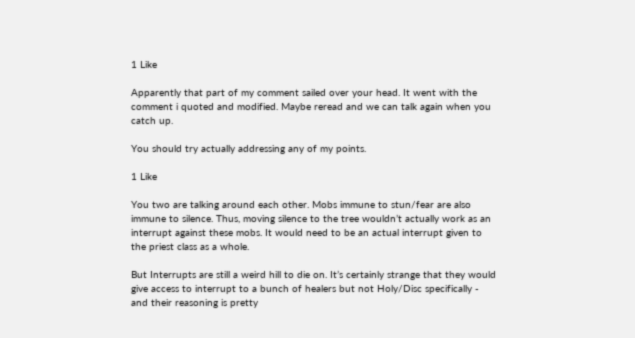1 Like

Apparently that part of my comment sailed over your head. It went with the comment i quoted and modified. Maybe reread and we can talk again when you catch up.

You should try actually addressing any of my points.

1 Like

You two are talking around each other. Mobs immune to stun/fear are also immune to silence. Thus, moving silence to the tree wouldn’t actually work as an interrupt against these mobs. It would need to be an actual interrupt given to the priest class as a whole.

But Interrupts are still a weird hill to die on. It’s certainly strange that they would give access to interrupt to a bunch of healers but not Holy/Disc specifically - and their reasoning is pretty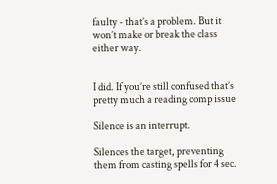faulty - that’s a problem. But it won’t make or break the class either way.


I did. If you’re still confused that’s pretty much a reading comp issue

Silence is an interrupt.

Silences the target, preventing them from casting spells for 4 sec.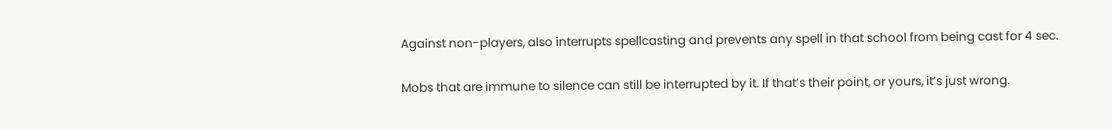Against non-players, also interrupts spellcasting and prevents any spell in that school from being cast for 4 sec.

Mobs that are immune to silence can still be interrupted by it. If that’s their point, or yours, it’s just wrong.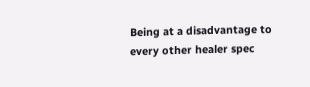Being at a disadvantage to every other healer spec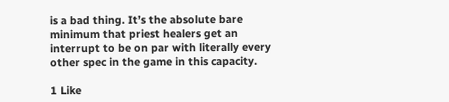is a bad thing. It’s the absolute bare minimum that priest healers get an interrupt to be on par with literally every other spec in the game in this capacity.

1 Like